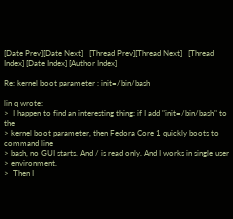[Date Prev][Date Next]   [Thread Prev][Thread Next]   [Thread Index] [Date Index] [Author Index]

Re: kernel boot parameter : init=/bin/bash

lin q wrote:
>  I happen to find an interesting thing: if I add "init=/bin/bash" to the
> kernel boot parameter, then Fedora Core 1 quickly boots to command line
> bash, no GUI starts. And / is read only. And I works in single user
> environment.
>  Then I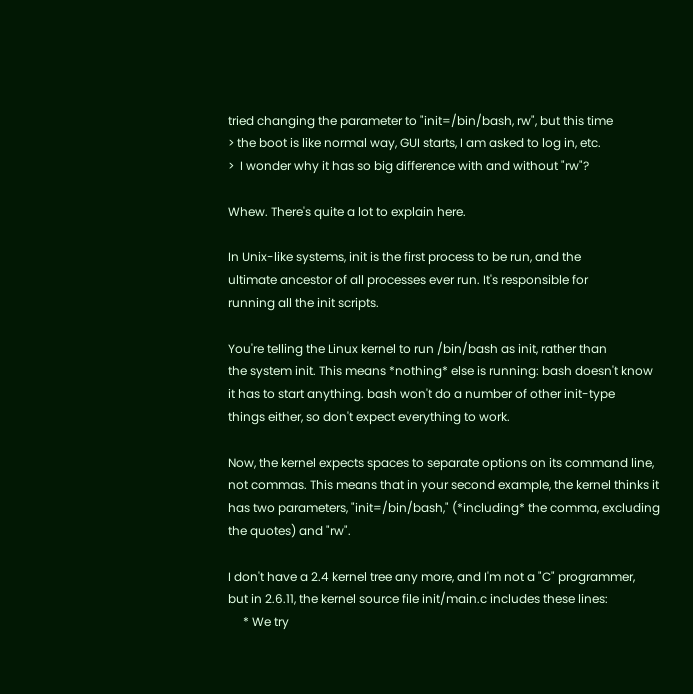tried changing the parameter to "init=/bin/bash, rw", but this time
> the boot is like normal way, GUI starts, I am asked to log in, etc.
>  I wonder why it has so big difference with and without "rw"?

Whew. There's quite a lot to explain here.

In Unix-like systems, init is the first process to be run, and the
ultimate ancestor of all processes ever run. It's responsible for
running all the init scripts.

You're telling the Linux kernel to run /bin/bash as init, rather than
the system init. This means *nothing* else is running: bash doesn't know
it has to start anything. bash won't do a number of other init-type
things either, so don't expect everything to work.

Now, the kernel expects spaces to separate options on its command line,
not commas. This means that in your second example, the kernel thinks it
has two parameters, "init=/bin/bash," (*including* the comma, excluding
the quotes) and "rw".

I don't have a 2.4 kernel tree any more, and I'm not a "C" programmer,
but in 2.6.11, the kernel source file init/main.c includes these lines:
     * We try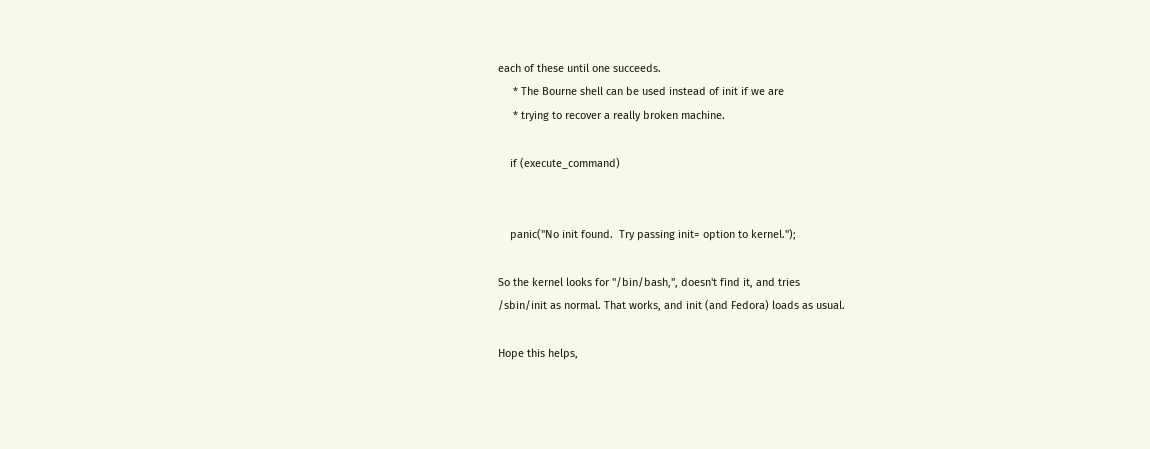each of these until one succeeds.
     * The Bourne shell can be used instead of init if we are
     * trying to recover a really broken machine.

    if (execute_command)


    panic("No init found.  Try passing init= option to kernel.");

So the kernel looks for "/bin/bash,", doesn't find it, and tries
/sbin/init as normal. That works, and init (and Fedora) loads as usual.

Hope this helps,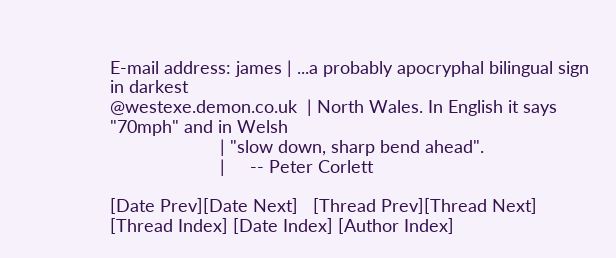E-mail address: james | ...a probably apocryphal bilingual sign in darkest
@westexe.demon.co.uk  | North Wales. In English it says "70mph" and in Welsh
                      | "slow down, sharp bend ahead".
                      |     -- Peter Corlett

[Date Prev][Date Next]   [Thread Prev][Thread Next]   [Thread Index] [Date Index] [Author Index]